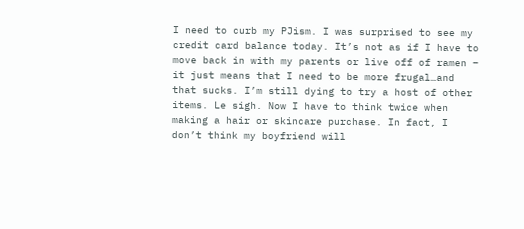I need to curb my PJism. I was surprised to see my credit card balance today. It’s not as if I have to move back in with my parents or live off of ramen – it just means that I need to be more frugal…and that sucks. I’m still dying to try a host of other items. Le sigh. Now I have to think twice when making a hair or skincare purchase. In fact, I don’t think my boyfriend will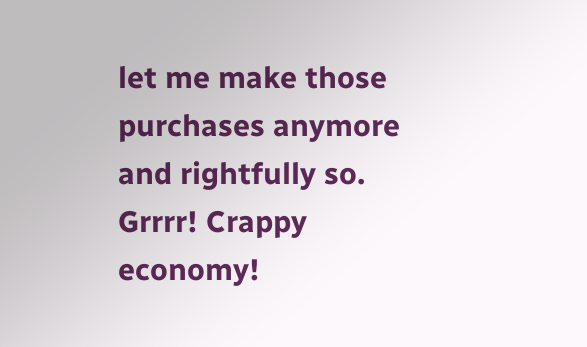let me make those purchases anymore and rightfully so. Grrrr! Crappy economy!